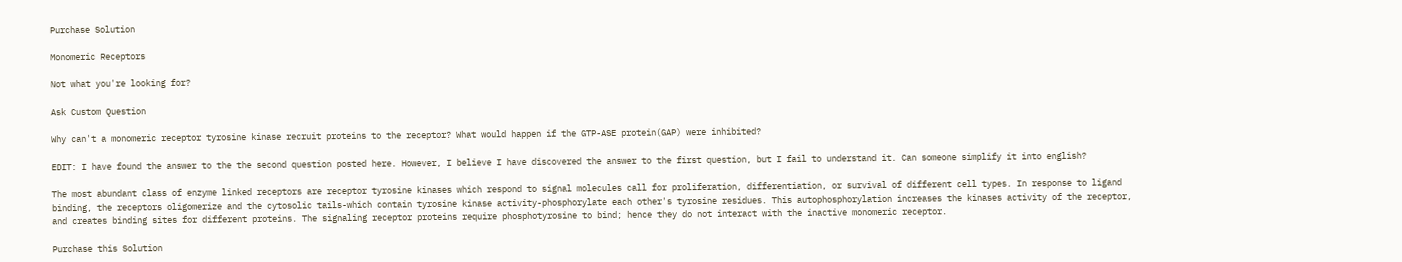Purchase Solution

Monomeric Receptors

Not what you're looking for?

Ask Custom Question

Why can't a monomeric receptor tyrosine kinase recruit proteins to the receptor? What would happen if the GTP-ASE protein(GAP) were inhibited?

EDIT: I have found the answer to the the second question posted here. However, I believe I have discovered the answer to the first question, but I fail to understand it. Can someone simplify it into english?

The most abundant class of enzyme linked receptors are receptor tyrosine kinases which respond to signal molecules call for proliferation, differentiation, or survival of different cell types. In response to ligand binding, the receptors oligomerize and the cytosolic tails-which contain tyrosine kinase activity-phosphorylate each other's tyrosine residues. This autophosphorylation increases the kinases activity of the receptor, and creates binding sites for different proteins. The signaling receptor proteins require phosphotyrosine to bind; hence they do not interact with the inactive monomeric receptor.

Purchase this Solution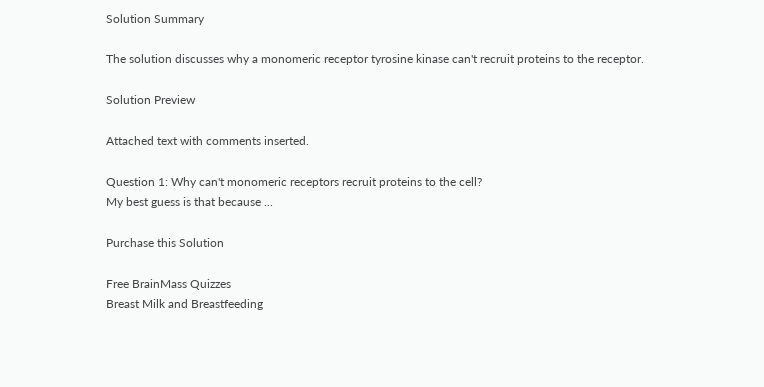Solution Summary

The solution discusses why a monomeric receptor tyrosine kinase can't recruit proteins to the receptor.

Solution Preview

Attached text with comments inserted.

Question 1: Why can't monomeric receptors recruit proteins to the cell?
My best guess is that because ...

Purchase this Solution

Free BrainMass Quizzes
Breast Milk and Breastfeeding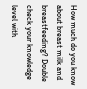How much do you know about breast milk and breastfeeding? Double check your knowledge level with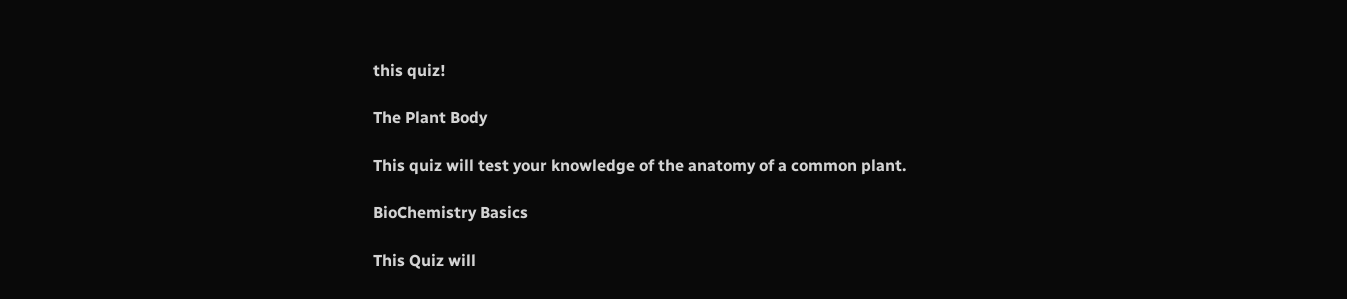this quiz!

The Plant Body

This quiz will test your knowledge of the anatomy of a common plant.

BioChemistry Basics

This Quiz will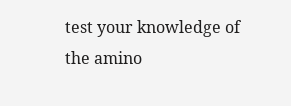test your knowledge of the amino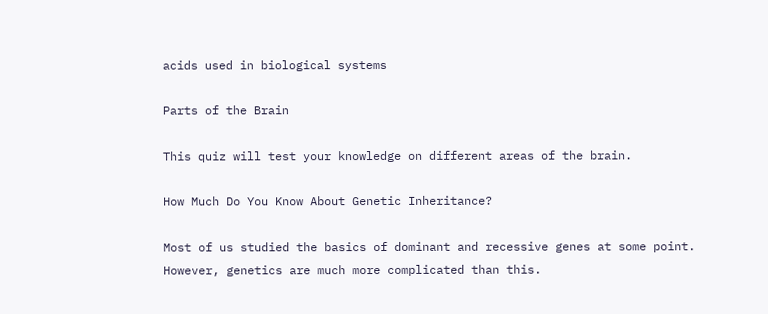acids used in biological systems

Parts of the Brain

This quiz will test your knowledge on different areas of the brain.

How Much Do You Know About Genetic Inheritance?

Most of us studied the basics of dominant and recessive genes at some point. However, genetics are much more complicated than this.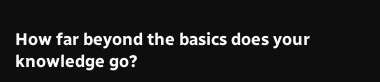How far beyond the basics does your knowledge go?